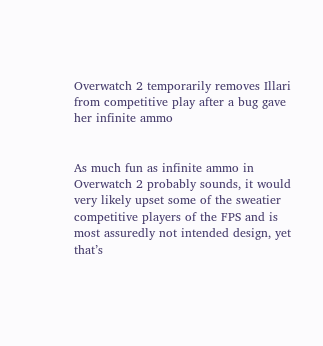Overwatch 2 temporarily removes Illari from competitive play after a bug gave her infinite ammo


As much fun as infinite ammo in Overwatch 2 probably sounds, it would very likely upset some of the sweatier competitive players of the FPS and is most assuredly not intended design, yet that’s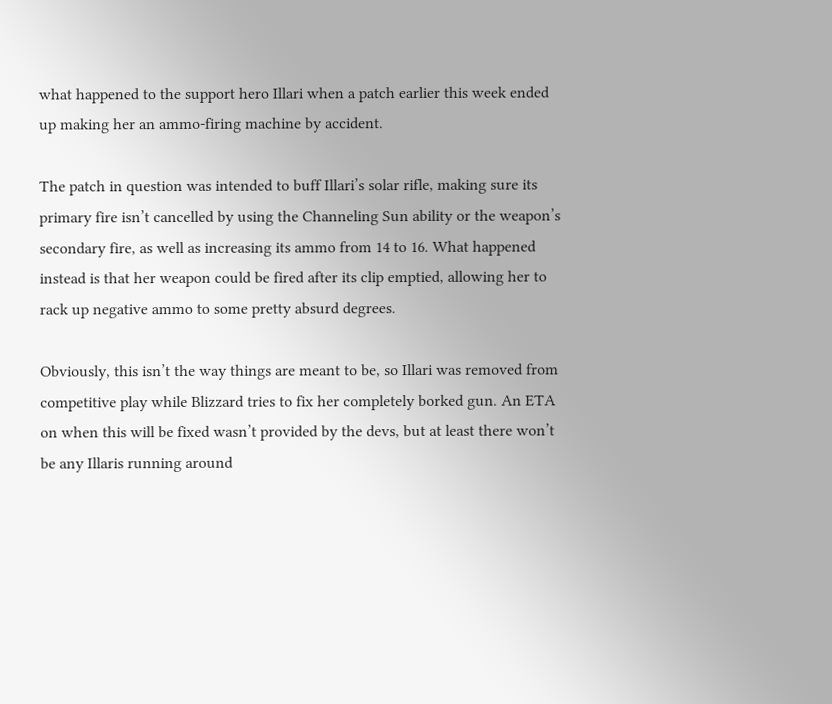what happened to the support hero Illari when a patch earlier this week ended up making her an ammo-firing machine by accident.

The patch in question was intended to buff Illari’s solar rifle, making sure its primary fire isn’t cancelled by using the Channeling Sun ability or the weapon’s secondary fire, as well as increasing its ammo from 14 to 16. What happened instead is that her weapon could be fired after its clip emptied, allowing her to rack up negative ammo to some pretty absurd degrees.

Obviously, this isn’t the way things are meant to be, so Illari was removed from competitive play while Blizzard tries to fix her completely borked gun. An ETA on when this will be fixed wasn’t provided by the devs, but at least there won’t be any Illaris running around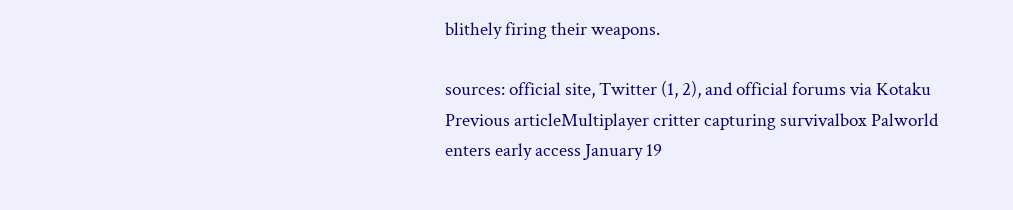blithely firing their weapons.

sources: official site, Twitter (1, 2), and official forums via Kotaku
Previous articleMultiplayer critter capturing survivalbox Palworld enters early access January 19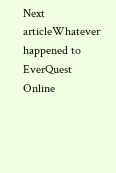Next articleWhatever happened to EverQuest Online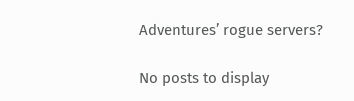Adventures’ rogue servers?

No posts to display